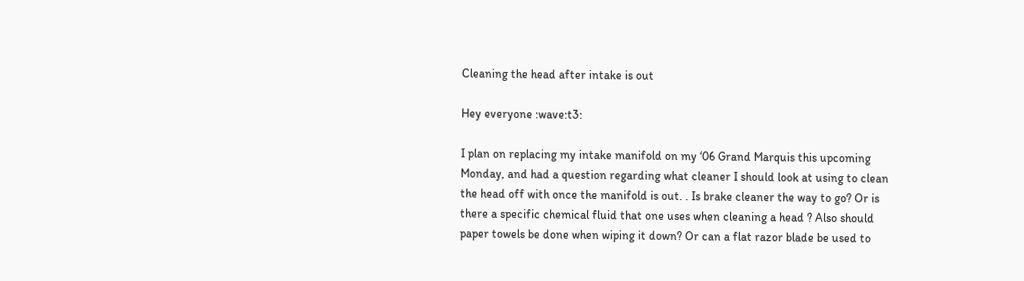Cleaning the head after intake is out

Hey everyone :wave:t3:

I plan on replacing my intake manifold on my ‘06 Grand Marquis this upcoming Monday, and had a question regarding what cleaner I should look at using to clean the head off with once the manifold is out. . Is brake cleaner the way to go? Or is there a specific chemical fluid that one uses when cleaning a head ? Also should paper towels be done when wiping it down? Or can a flat razor blade be used to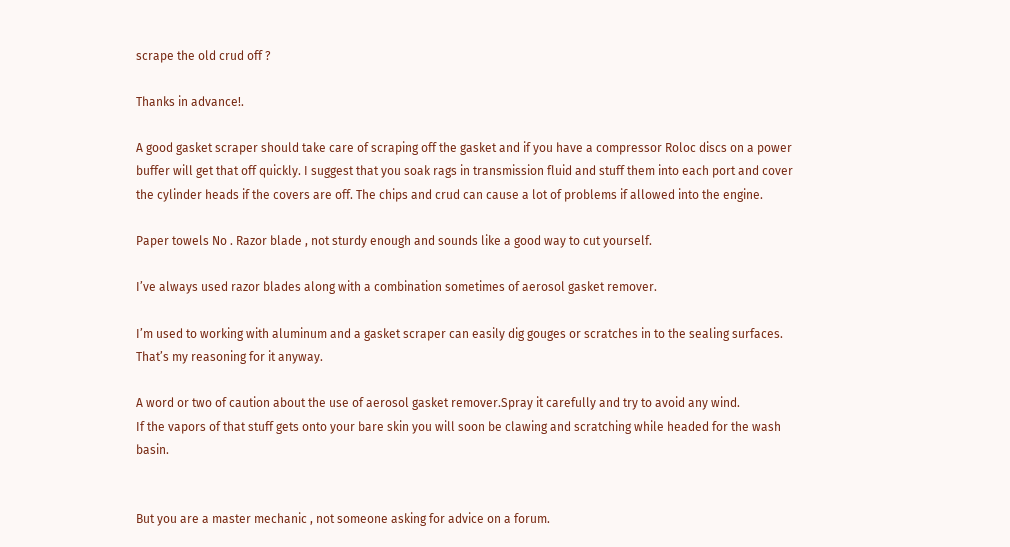scrape the old crud off ?

Thanks in advance!.

A good gasket scraper should take care of scraping off the gasket and if you have a compressor Roloc discs on a power buffer will get that off quickly. I suggest that you soak rags in transmission fluid and stuff them into each port and cover the cylinder heads if the covers are off. The chips and crud can cause a lot of problems if allowed into the engine.

Paper towels No . Razor blade , not sturdy enough and sounds like a good way to cut yourself.

I’ve always used razor blades along with a combination sometimes of aerosol gasket remover.

I’m used to working with aluminum and a gasket scraper can easily dig gouges or scratches in to the sealing surfaces. That’s my reasoning for it anyway.

A word or two of caution about the use of aerosol gasket remover.Spray it carefully and try to avoid any wind.
If the vapors of that stuff gets onto your bare skin you will soon be clawing and scratching while headed for the wash basin.


But you are a master mechanic , not someone asking for advice on a forum.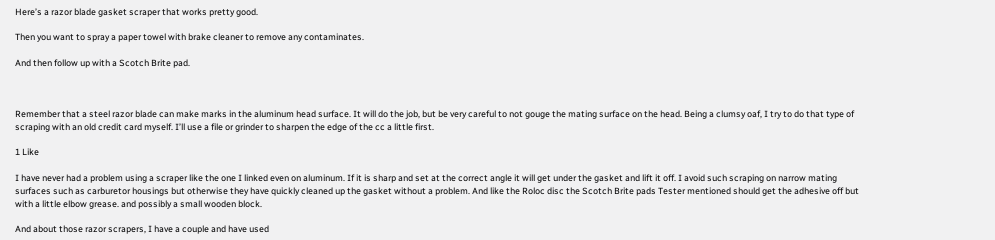Here’s a razor blade gasket scraper that works pretty good.

Then you want to spray a paper towel with brake cleaner to remove any contaminates.

And then follow up with a Scotch Brite pad.



Remember that a steel razor blade can make marks in the aluminum head surface. It will do the job, but be very careful to not gouge the mating surface on the head. Being a clumsy oaf, I try to do that type of scraping with an old credit card myself. I’ll use a file or grinder to sharpen the edge of the cc a little first.

1 Like

I have never had a problem using a scraper like the one I linked even on aluminum. If it is sharp and set at the correct angle it will get under the gasket and lift it off. I avoid such scraping on narrow mating surfaces such as carburetor housings but otherwise they have quickly cleaned up the gasket without a problem. And like the Roloc disc the Scotch Brite pads Tester mentioned should get the adhesive off but with a little elbow grease. and possibly a small wooden block.

And about those razor scrapers, I have a couple and have used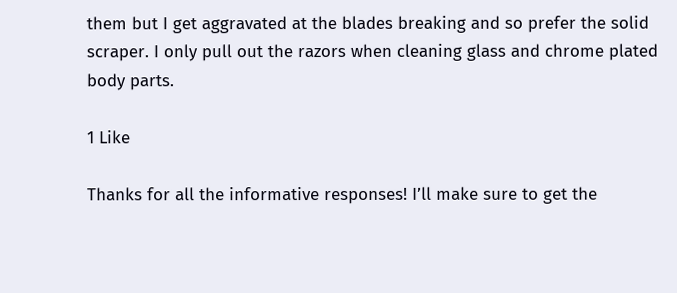them but I get aggravated at the blades breaking and so prefer the solid scraper. I only pull out the razors when cleaning glass and chrome plated body parts.

1 Like

Thanks for all the informative responses! I’ll make sure to get the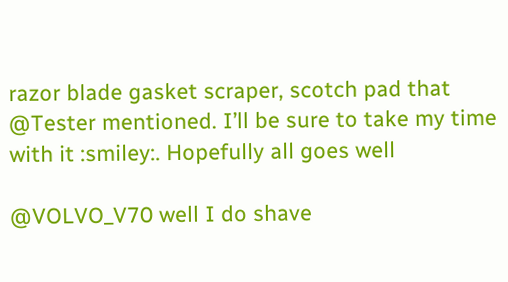razor blade gasket scraper, scotch pad that @Tester mentioned. I’ll be sure to take my time with it :smiley:. Hopefully all goes well

@VOLVO_V70 well I do shave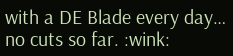with a DE Blade every day… no cuts so far. :wink: